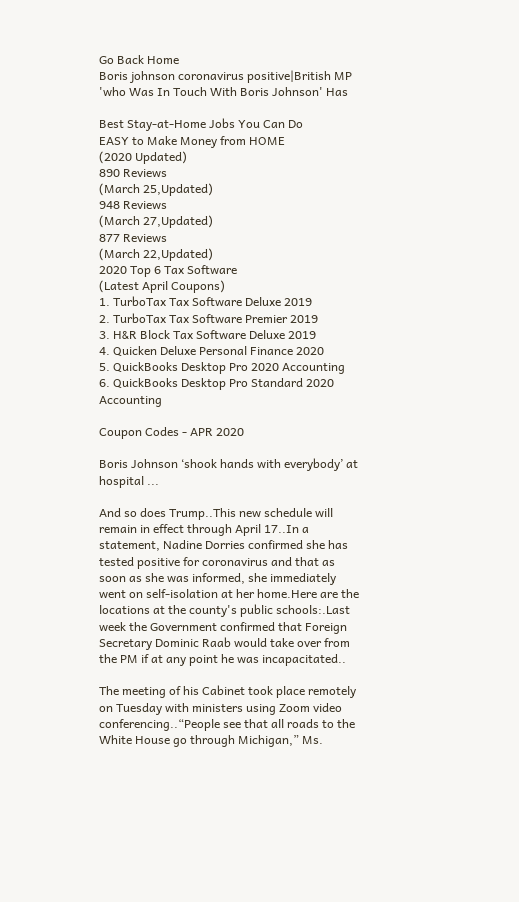Go Back Home
Boris johnson coronavirus positive|British MP 'who Was In Touch With Boris Johnson' Has

Best Stay-at-Home Jobs You Can Do
EASY to Make Money from HOME
(2020 Updated)
890 Reviews
(March 25,Updated)
948 Reviews
(March 27,Updated)
877 Reviews
(March 22,Updated)
2020 Top 6 Tax Software
(Latest April Coupons)
1. TurboTax Tax Software Deluxe 2019
2. TurboTax Tax Software Premier 2019
3. H&R Block Tax Software Deluxe 2019
4. Quicken Deluxe Personal Finance 2020
5. QuickBooks Desktop Pro 2020 Accounting
6. QuickBooks Desktop Pro Standard 2020 Accounting

Coupon Codes - APR 2020

Boris Johnson ‘shook hands with everybody’ at hospital ...

And so does Trump..This new schedule will remain in effect through April 17..In a statement, Nadine Dorries confirmed she has tested positive for coronavirus and that as soon as she was informed, she immediately went on self-isolation at her home.Here are the locations at the county's public schools:.Last week the Government confirmed that Foreign Secretary Dominic Raab would take over from the PM if at any point he was incapacitated..

The meeting of his Cabinet took place remotely on Tuesday with ministers using Zoom video conferencing..“People see that all roads to the White House go through Michigan,” Ms.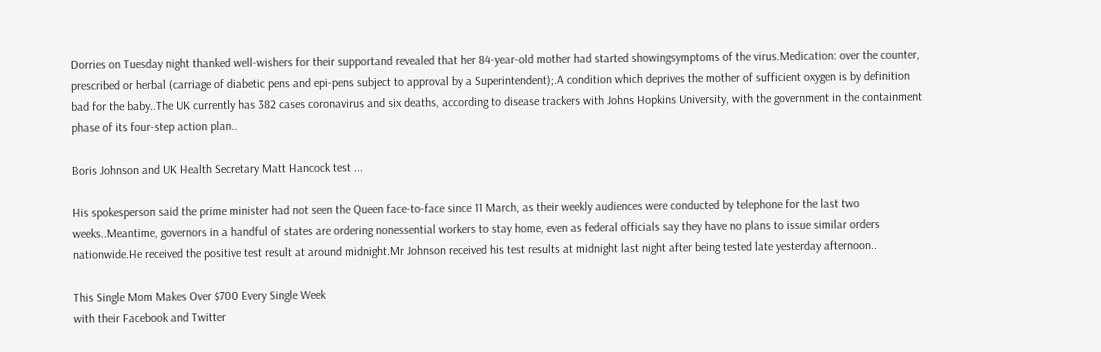Dorries on Tuesday night thanked well-wishers for their supportand revealed that her 84-year-old mother had started showingsymptoms of the virus.Medication: over the counter, prescribed or herbal (carriage of diabetic pens and epi-pens subject to approval by a Superintendent);.A condition which deprives the mother of sufficient oxygen is by definition bad for the baby..The UK currently has 382 cases coronavirus and six deaths, according to disease trackers with Johns Hopkins University, with the government in the containment phase of its four-step action plan..

Boris Johnson and UK Health Secretary Matt Hancock test ...

His spokesperson said the prime minister had not seen the Queen face-to-face since 11 March, as their weekly audiences were conducted by telephone for the last two weeks..Meantime, governors in a handful of states are ordering nonessential workers to stay home, even as federal officials say they have no plans to issue similar orders nationwide.He received the positive test result at around midnight.Mr Johnson received his test results at midnight last night after being tested late yesterday afternoon..

This Single Mom Makes Over $700 Every Single Week
with their Facebook and Twitter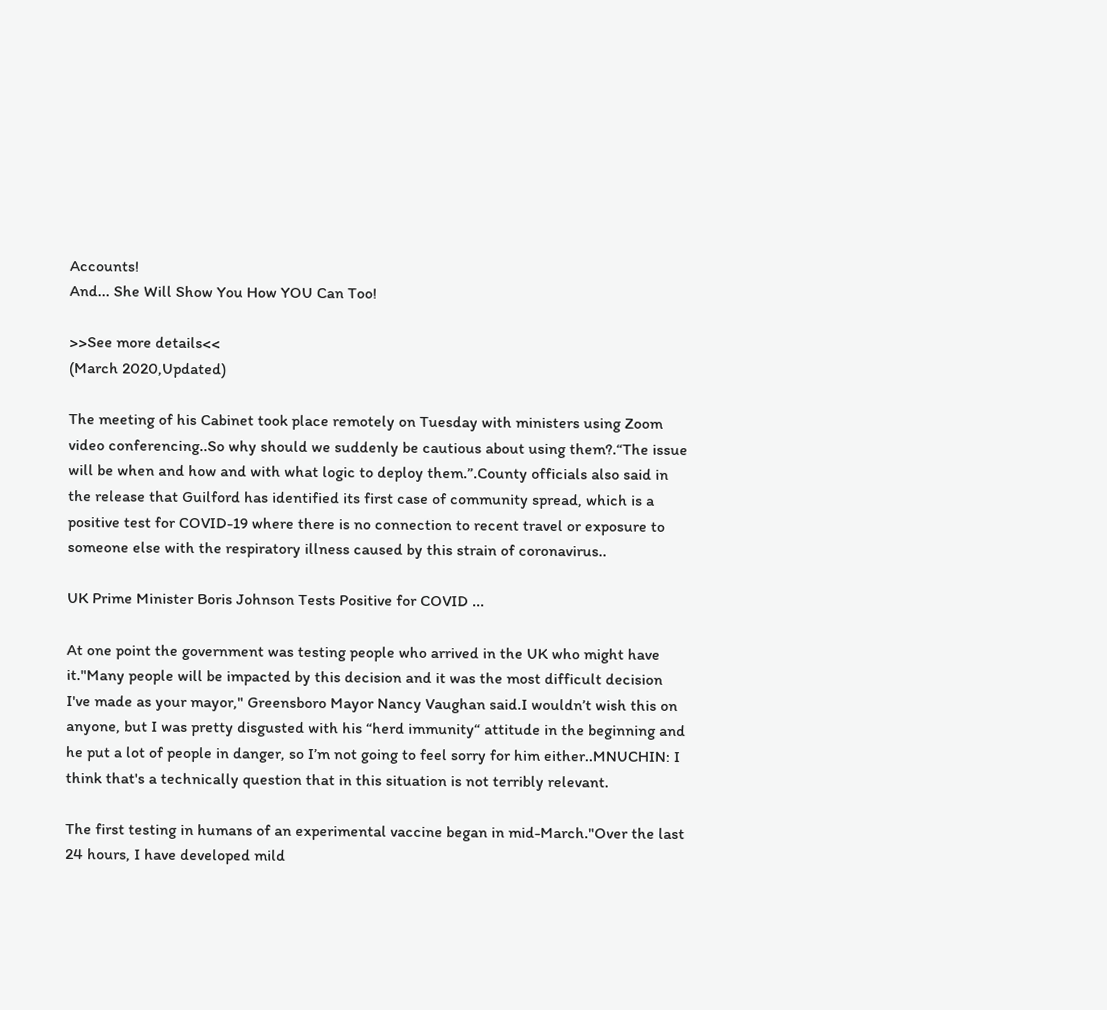Accounts!
And... She Will Show You How YOU Can Too!

>>See more details<<
(March 2020,Updated)

The meeting of his Cabinet took place remotely on Tuesday with ministers using Zoom video conferencing..So why should we suddenly be cautious about using them?.“The issue will be when and how and with what logic to deploy them.”.County officials also said in the release that Guilford has identified its first case of community spread, which is a positive test for COVID-19 where there is no connection to recent travel or exposure to someone else with the respiratory illness caused by this strain of coronavirus..

UK Prime Minister Boris Johnson Tests Positive for COVID ...

At one point the government was testing people who arrived in the UK who might have it."Many people will be impacted by this decision and it was the most difficult decision I've made as your mayor," Greensboro Mayor Nancy Vaughan said.I wouldn’t wish this on anyone, but I was pretty disgusted with his “herd immunity“ attitude in the beginning and he put a lot of people in danger, so I’m not going to feel sorry for him either..MNUCHIN: I think that's a technically question that in this situation is not terribly relevant.

The first testing in humans of an experimental vaccine began in mid-March."Over the last 24 hours, I have developed mild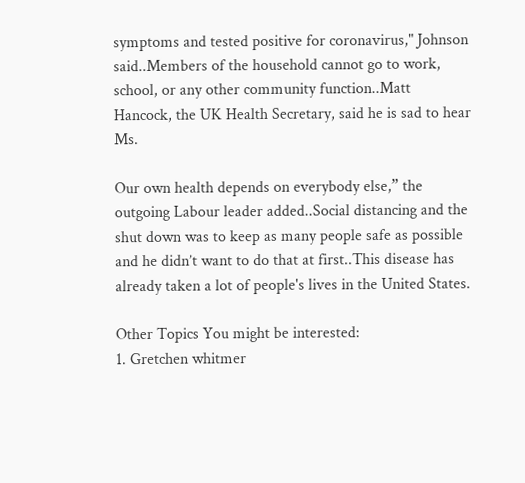symptoms and tested positive for coronavirus," Johnson said..Members of the household cannot go to work, school, or any other community function..Matt Hancock, the UK Health Secretary, said he is sad to hear Ms.

Our own health depends on everybody else,” the outgoing Labour leader added..Social distancing and the shut down was to keep as many people safe as possible and he didn’t want to do that at first..This disease has already taken a lot of people's lives in the United States.

Other Topics You might be interested:
1. Gretchen whitmer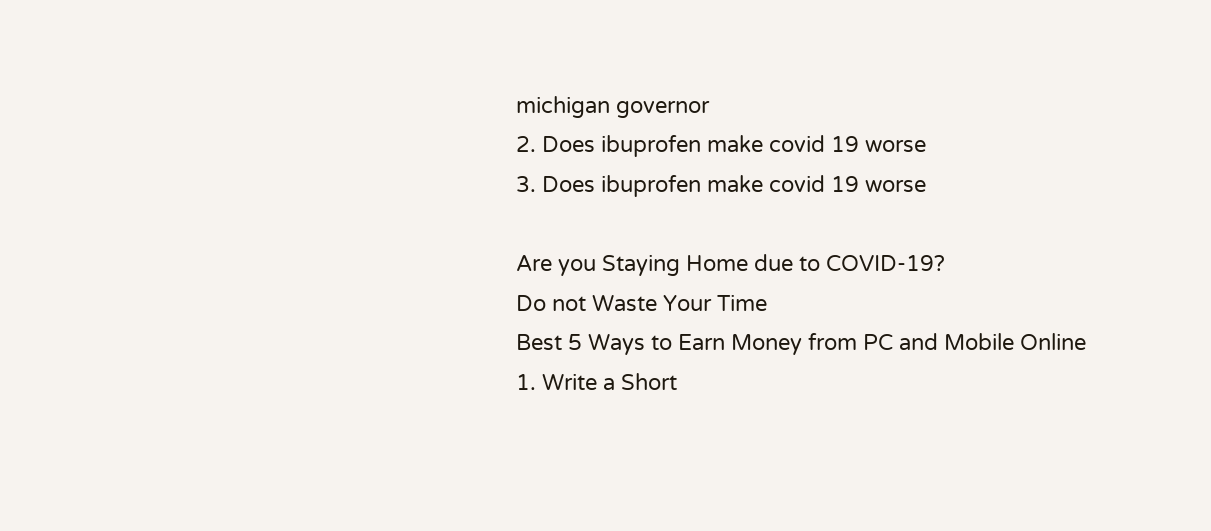michigan governor
2. Does ibuprofen make covid 19 worse
3. Does ibuprofen make covid 19 worse

Are you Staying Home due to COVID-19?
Do not Waste Your Time
Best 5 Ways to Earn Money from PC and Mobile Online
1. Write a Short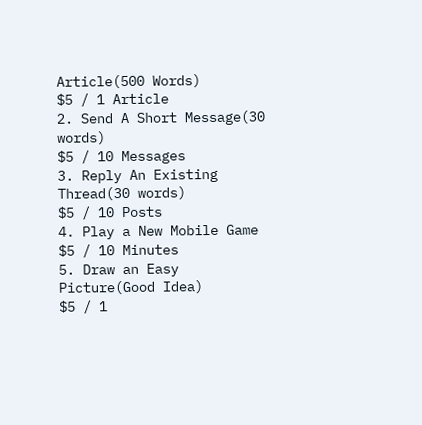Article(500 Words)
$5 / 1 Article
2. Send A Short Message(30 words)
$5 / 10 Messages
3. Reply An Existing Thread(30 words)
$5 / 10 Posts
4. Play a New Mobile Game
$5 / 10 Minutes
5. Draw an Easy Picture(Good Idea)
$5 / 1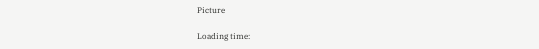Picture

Loading time: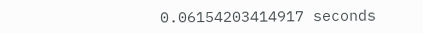0.06154203414917 seconds